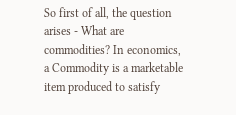So first of all, the question arises - What are commodities? In economics, a Commodity is a marketable item produced to satisfy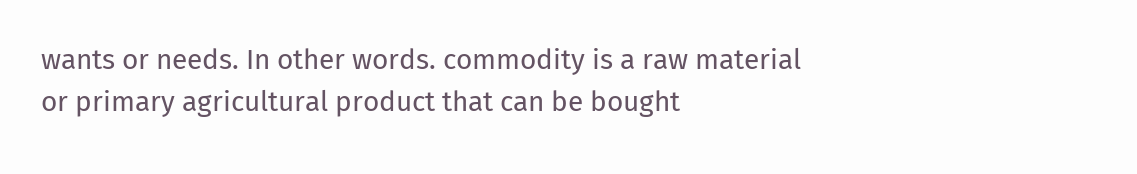wants or needs. In other words. commodity is a raw material or primary agricultural product that can be bought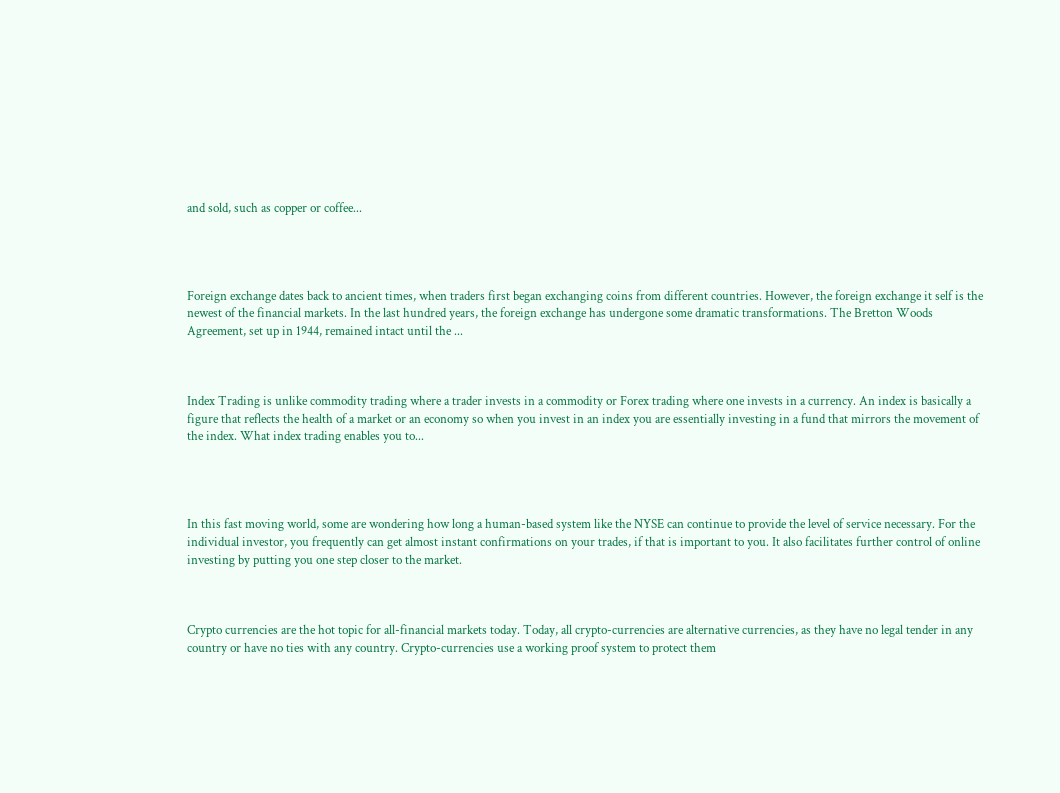and sold, such as copper or coffee...




Foreign exchange dates back to ancient times, when traders first began exchanging coins from different countries. However, the foreign exchange it self is the newest of the financial markets. In the last hundred years, the foreign exchange has undergone some dramatic transformations. The Bretton Woods Agreement, set up in 1944, remained intact until the ...



Index Trading is unlike commodity trading where a trader invests in a commodity or Forex trading where one invests in a currency. An index is basically a figure that reflects the health of a market or an economy so when you invest in an index you are essentially investing in a fund that mirrors the movement of the index. What index trading enables you to...




In this fast moving world, some are wondering how long a human-based system like the NYSE can continue to provide the level of service necessary. For the individual investor, you frequently can get almost instant confirmations on your trades, if that is important to you. It also facilitates further control of online investing by putting you one step closer to the market.



Crypto currencies are the hot topic for all-financial markets today. Today, all crypto-currencies are alternative currencies, as they have no legal tender in any country or have no ties with any country. Crypto-currencies use a working proof system to protect them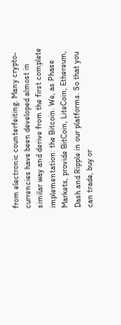from electronic counterfeiting. Many crypto-currencies have been developed almost in similar way and derive from the first complete implementation: the Bitcoin. We, as Phase Markets, provide BitCoin, LiteCoin, Ethereum, Dash and Ripple in our platforms. So that you can trade, buy or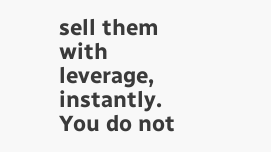sell them with leverage, instantly. You do not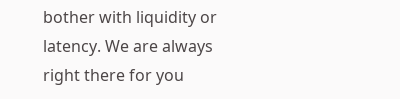bother with liquidity or latency. We are always right there for you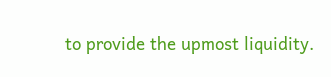to provide the upmost liquidity.